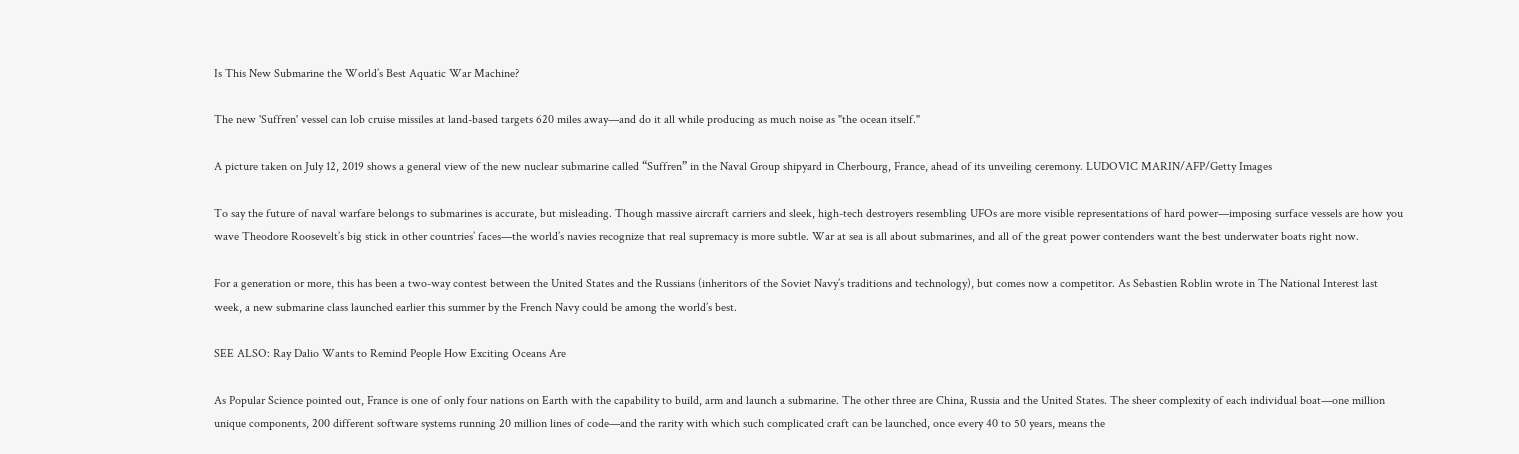Is This New Submarine the World’s Best Aquatic War Machine?

The new 'Suffren' vessel can lob cruise missiles at land-based targets 620 miles away—and do it all while producing as much noise as "the ocean itself."

A picture taken on July 12, 2019 shows a general view of the new nuclear submarine called “Suffren” in the Naval Group shipyard in Cherbourg, France, ahead of its unveiling ceremony. LUDOVIC MARIN/AFP/Getty Images

To say the future of naval warfare belongs to submarines is accurate, but misleading. Though massive aircraft carriers and sleek, high-tech destroyers resembling UFOs are more visible representations of hard power—imposing surface vessels are how you wave Theodore Roosevelt’s big stick in other countries’ faces—the world’s navies recognize that real supremacy is more subtle. War at sea is all about submarines, and all of the great power contenders want the best underwater boats right now.

For a generation or more, this has been a two-way contest between the United States and the Russians (inheritors of the Soviet Navy’s traditions and technology), but comes now a competitor. As Sebastien Roblin wrote in The National Interest last week, a new submarine class launched earlier this summer by the French Navy could be among the world’s best.

SEE ALSO: Ray Dalio Wants to Remind People How Exciting Oceans Are

As Popular Science pointed out, France is one of only four nations on Earth with the capability to build, arm and launch a submarine. The other three are China, Russia and the United States. The sheer complexity of each individual boat—one million unique components, 200 different software systems running 20 million lines of code—and the rarity with which such complicated craft can be launched, once every 40 to 50 years, means the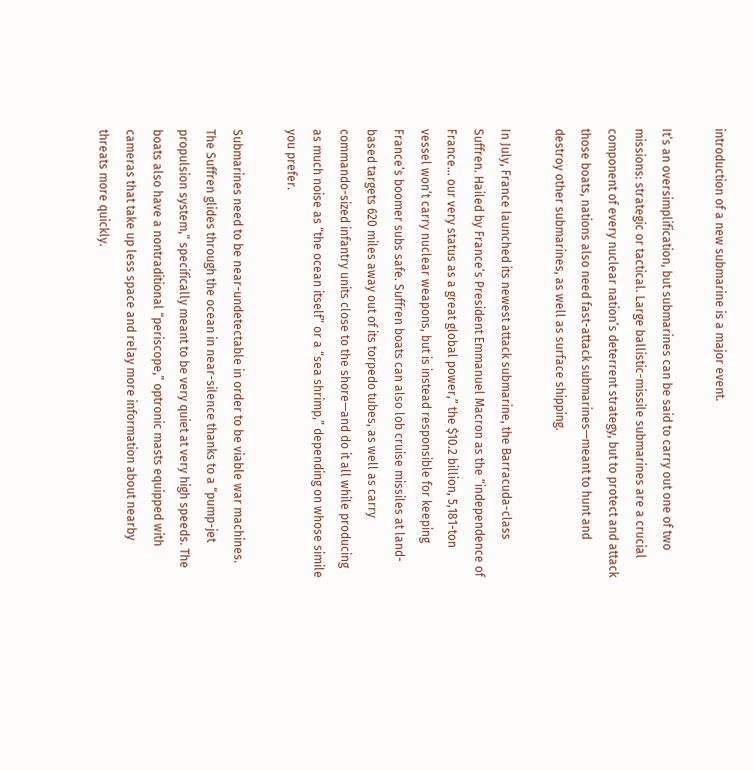introduction of a new submarine is a major event.

It’s an oversimplification, but submarines can be said to carry out one of two missions: strategic or tactical. Large ballistic-missile submarines are a crucial component of every nuclear nation’s deterrent strategy, but to protect and attack those boats, nations also need fast-attack submarines—meant to hunt and destroy other submarines, as well as surface shipping.

In July, France launched its newest attack submarine, the Barracuda-class Suffren. Hailed by France’s President Emmanuel Macron as the “independence of France… our very status as a great global power,” the $10.2 billion, 5,181-ton vessel won’t carry nuclear weapons, but is instead responsible for keeping France’s boomer subs safe. Suffren boats can also lob cruise missiles at land-based targets 620 miles away out of its torpedo tubes, as well as carry commando-sized infantry units close to the shore—and do it all while producing as much noise as “the ocean itself” or a “sea shrimp,” depending on whose simile you prefer.

Submarines need to be near-undetectable in order to be viable war machines. The Suffren glides through the ocean in near-silence thanks to a “pump-jet propulsion system,” specifically meant to be very quiet at very high speeds. The boats also have a nontraditional “periscope,” optronic masts equipped with cameras that take up less space and relay more information about nearby threats more quickly.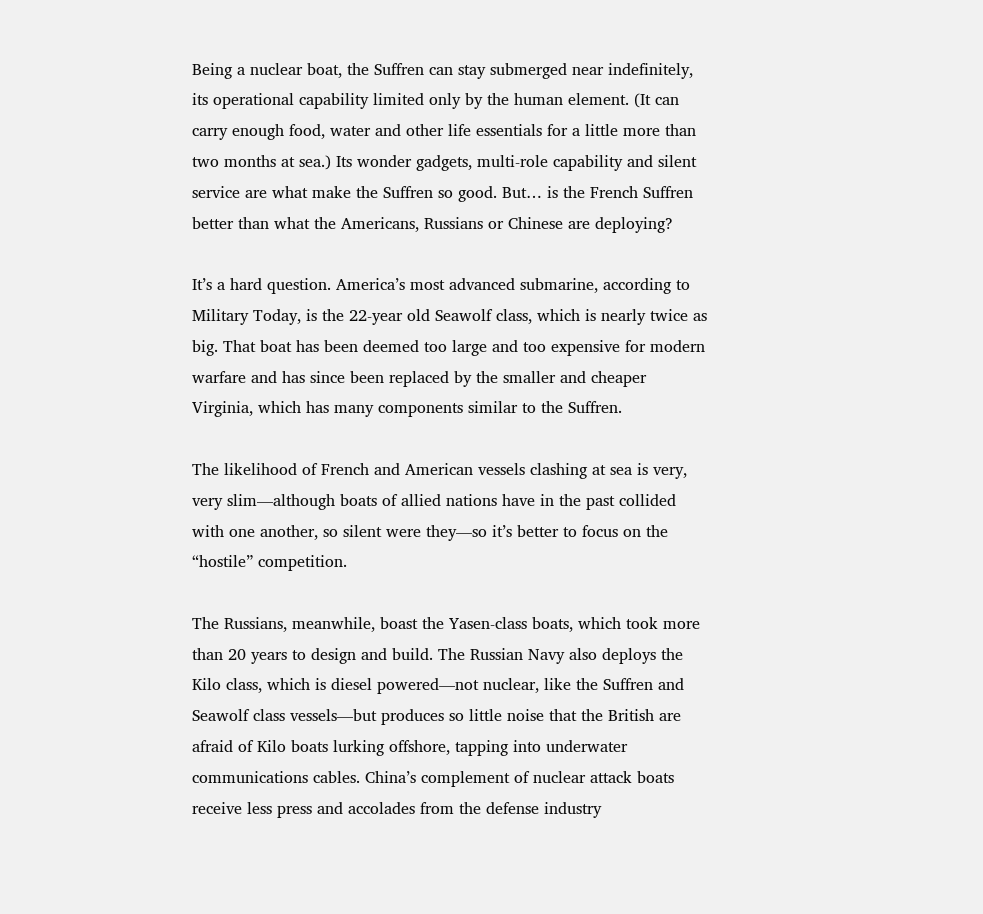Being a nuclear boat, the Suffren can stay submerged near indefinitely, its operational capability limited only by the human element. (It can carry enough food, water and other life essentials for a little more than two months at sea.) Its wonder gadgets, multi-role capability and silent service are what make the Suffren so good. But… is the French Suffren better than what the Americans, Russians or Chinese are deploying?

It’s a hard question. America’s most advanced submarine, according to Military Today, is the 22-year old Seawolf class, which is nearly twice as big. That boat has been deemed too large and too expensive for modern warfare and has since been replaced by the smaller and cheaper Virginia, which has many components similar to the Suffren.

The likelihood of French and American vessels clashing at sea is very, very slim—although boats of allied nations have in the past collided with one another, so silent were they—so it’s better to focus on the “hostile” competition.

The Russians, meanwhile, boast the Yasen-class boats, which took more than 20 years to design and build. The Russian Navy also deploys the Kilo class, which is diesel powered—not nuclear, like the Suffren and Seawolf class vessels—but produces so little noise that the British are afraid of Kilo boats lurking offshore, tapping into underwater communications cables. China’s complement of nuclear attack boats receive less press and accolades from the defense industry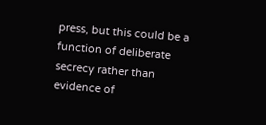press, but this could be a function of deliberate secrecy rather than evidence of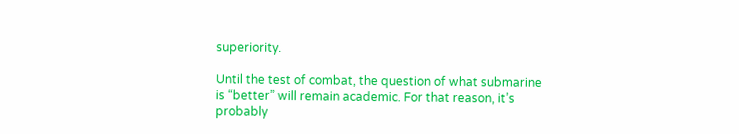superiority.

Until the test of combat, the question of what submarine is “better” will remain academic. For that reason, it’s probably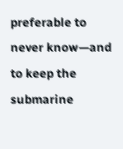preferable to never know—and to keep the submarine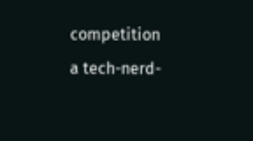competition a tech-nerd-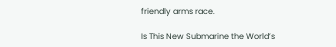friendly arms race.

Is This New Submarine the World’s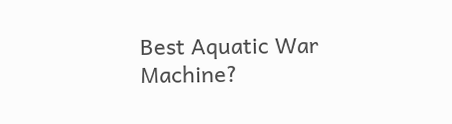Best Aquatic War Machine?